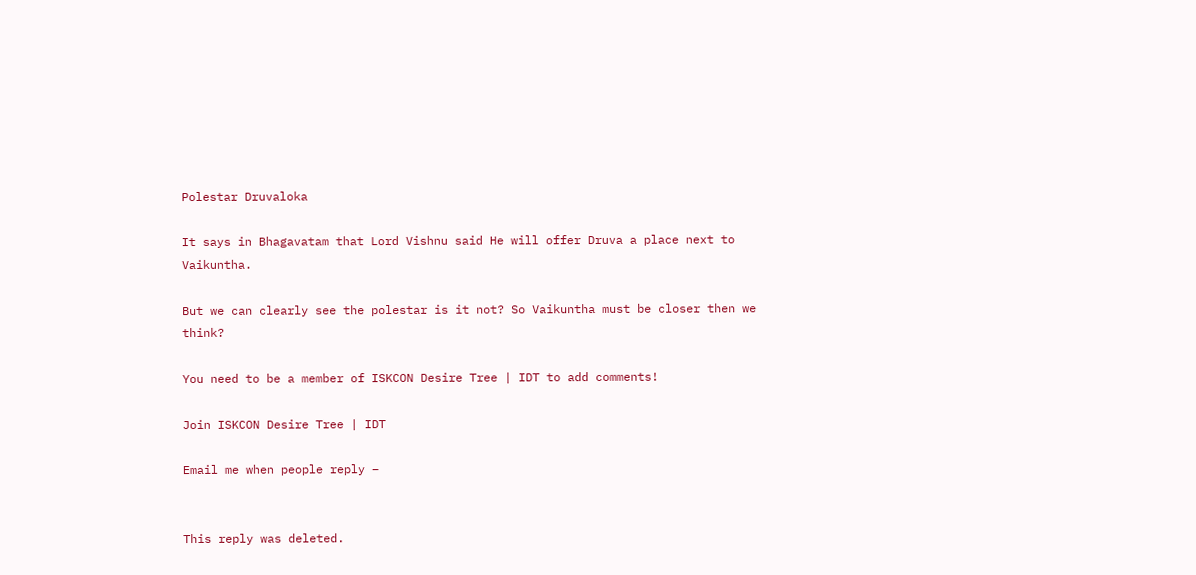Polestar Druvaloka

It says in Bhagavatam that Lord Vishnu said He will offer Druva a place next to Vaikuntha.

But we can clearly see the polestar is it not? So Vaikuntha must be closer then we think?

You need to be a member of ISKCON Desire Tree | IDT to add comments!

Join ISKCON Desire Tree | IDT

Email me when people reply –


This reply was deleted.